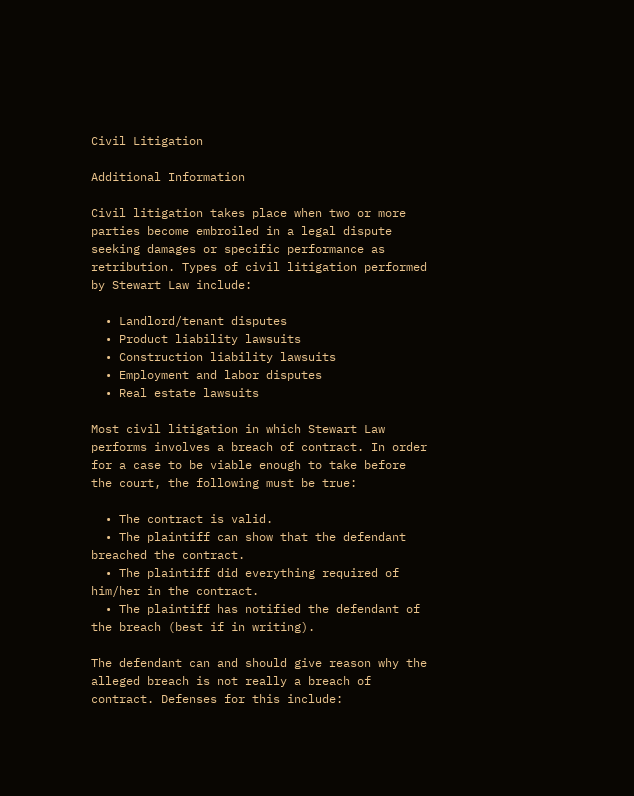Civil Litigation

Additional Information

Civil litigation takes place when two or more parties become embroiled in a legal dispute seeking damages or specific performance as retribution. Types of civil litigation performed by Stewart Law include:

  • Landlord/tenant disputes
  • Product liability lawsuits
  • Construction liability lawsuits
  • Employment and labor disputes
  • Real estate lawsuits

Most civil litigation in which Stewart Law performs involves a breach of contract. In order for a case to be viable enough to take before the court, the following must be true:

  • The contract is valid.
  • The plaintiff can show that the defendant breached the contract.
  • The plaintiff did everything required of him/her in the contract.
  • The plaintiff has notified the defendant of the breach (best if in writing).

The defendant can and should give reason why the alleged breach is not really a breach of contract. Defenses for this include: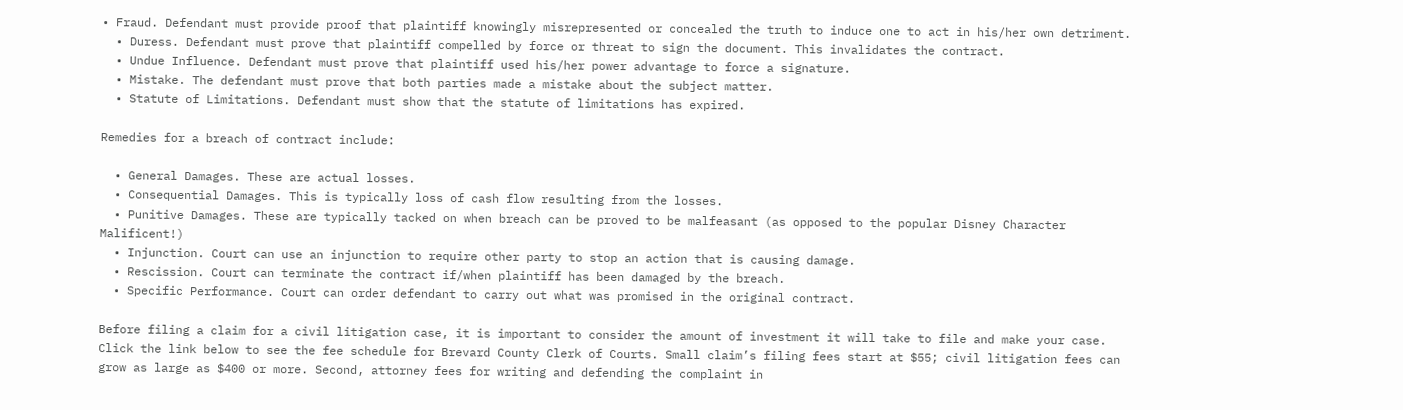• Fraud. Defendant must provide proof that plaintiff knowingly misrepresented or concealed the truth to induce one to act in his/her own detriment.
  • Duress. Defendant must prove that plaintiff compelled by force or threat to sign the document. This invalidates the contract.
  • Undue Influence. Defendant must prove that plaintiff used his/her power advantage to force a signature.
  • Mistake. The defendant must prove that both parties made a mistake about the subject matter.
  • Statute of Limitations. Defendant must show that the statute of limitations has expired.

Remedies for a breach of contract include:

  • General Damages. These are actual losses.
  • Consequential Damages. This is typically loss of cash flow resulting from the losses.
  • Punitive Damages. These are typically tacked on when breach can be proved to be malfeasant (as opposed to the popular Disney Character Malificent!)
  • Injunction. Court can use an injunction to require other party to stop an action that is causing damage.
  • Rescission. Court can terminate the contract if/when plaintiff has been damaged by the breach.
  • Specific Performance. Court can order defendant to carry out what was promised in the original contract.

Before filing a claim for a civil litigation case, it is important to consider the amount of investment it will take to file and make your case. Click the link below to see the fee schedule for Brevard County Clerk of Courts. Small claim’s filing fees start at $55; civil litigation fees can grow as large as $400 or more. Second, attorney fees for writing and defending the complaint in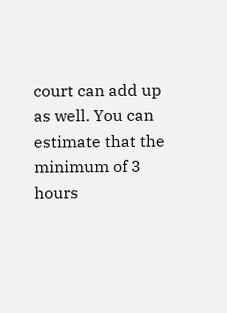court can add up as well. You can estimate that the minimum of 3 hours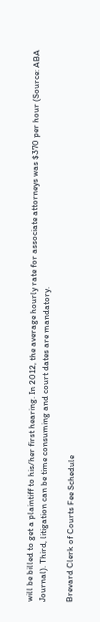will be billed to get a plaintiff to his/her first hearing. In 2012, the average hourly rate for associate attorneys was $370 per hour (Source: ABA Journal). Third, litigation can be time consuming and court dates are mandatory.

Brevard Clerk of Courts Fee Schedule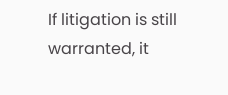If litigation is still warranted, it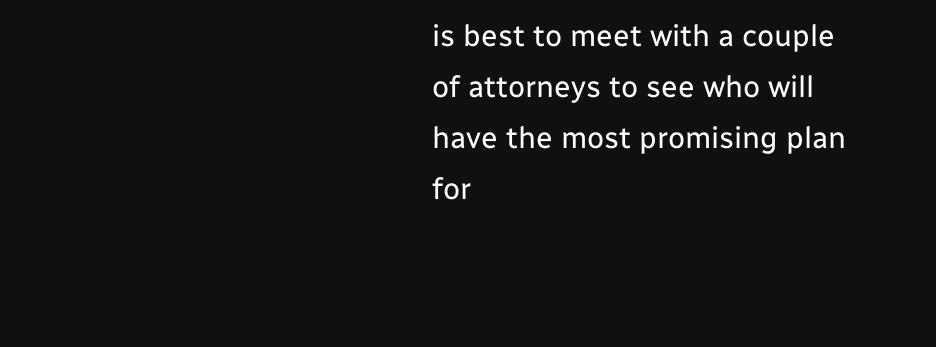is best to meet with a couple of attorneys to see who will have the most promising plan for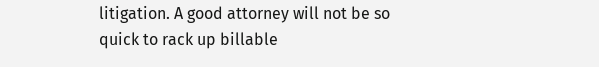litigation. A good attorney will not be so quick to rack up billable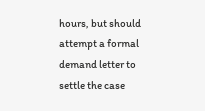hours, but should attempt a formal demand letter to settle the case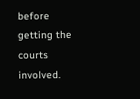before getting the courts involved.